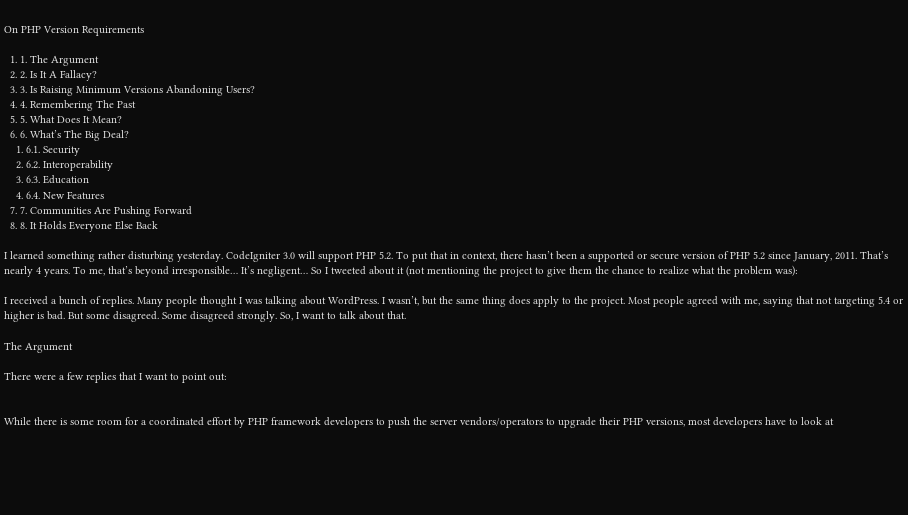On PHP Version Requirements

  1. 1. The Argument
  2. 2. Is It A Fallacy?
  3. 3. Is Raising Minimum Versions Abandoning Users?
  4. 4. Remembering The Past
  5. 5. What Does It Mean?
  6. 6. What’s The Big Deal?
    1. 6.1. Security
    2. 6.2. Interoperability
    3. 6.3. Education
    4. 6.4. New Features
  7. 7. Communities Are Pushing Forward
  8. 8. It Holds Everyone Else Back

I learned something rather disturbing yesterday. CodeIgniter 3.0 will support PHP 5.2. To put that in context, there hasn’t been a supported or secure version of PHP 5.2 since January, 2011. That’s nearly 4 years. To me, that’s beyond irresponsible… It’s negligent… So I tweeted about it (not mentioning the project to give them the chance to realize what the problem was):

I received a bunch of replies. Many people thought I was talking about WordPress. I wasn’t, but the same thing does apply to the project. Most people agreed with me, saying that not targeting 5.4 or higher is bad. But some disagreed. Some disagreed strongly. So, I want to talk about that.

The Argument

There were a few replies that I want to point out:


While there is some room for a coordinated effort by PHP framework developers to push the server vendors/operators to upgrade their PHP versions, most developers have to look at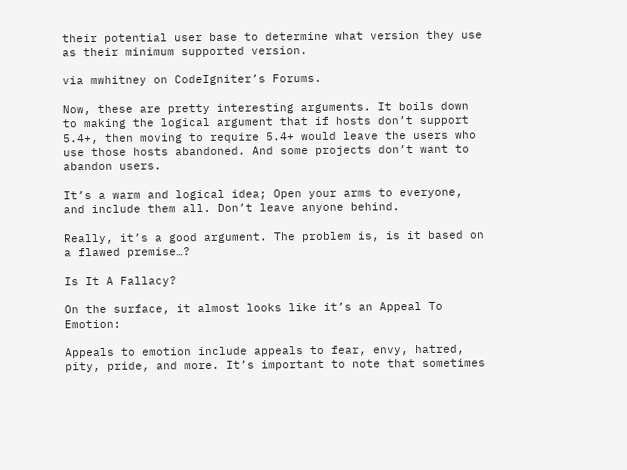their potential user base to determine what version they use as their minimum supported version.

via mwhitney on CodeIgniter’s Forums.

Now, these are pretty interesting arguments. It boils down to making the logical argument that if hosts don’t support 5.4+, then moving to require 5.4+ would leave the users who use those hosts abandoned. And some projects don’t want to abandon users.

It’s a warm and logical idea; Open your arms to everyone, and include them all. Don’t leave anyone behind.

Really, it’s a good argument. The problem is, is it based on a flawed premise…?

Is It A Fallacy?

On the surface, it almost looks like it’s an Appeal To Emotion:

Appeals to emotion include appeals to fear, envy, hatred, pity, pride, and more. It’s important to note that sometimes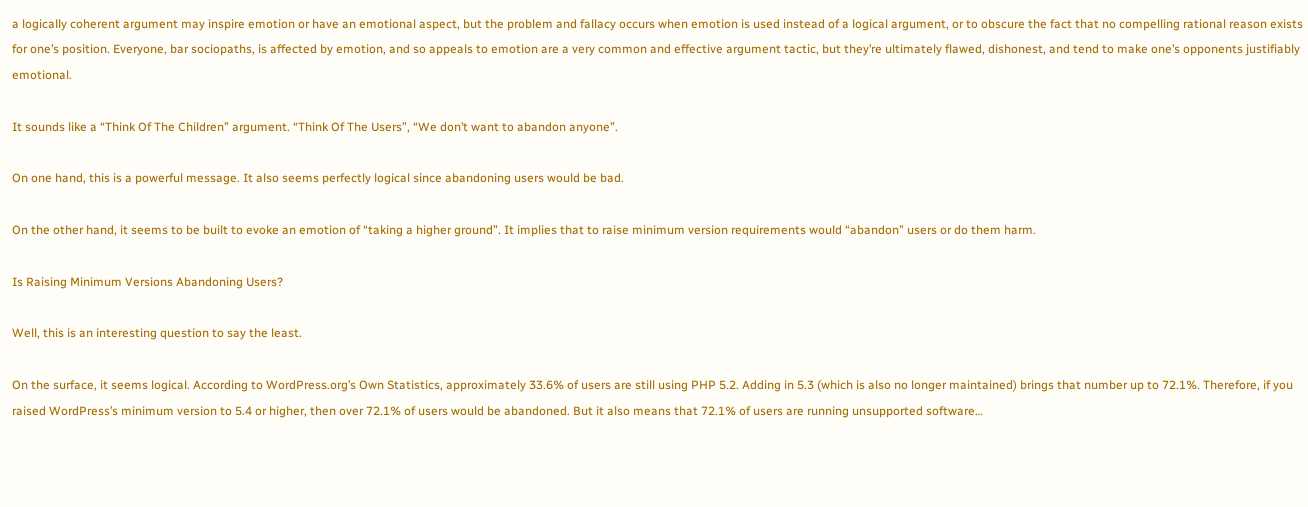a logically coherent argument may inspire emotion or have an emotional aspect, but the problem and fallacy occurs when emotion is used instead of a logical argument, or to obscure the fact that no compelling rational reason exists for one’s position. Everyone, bar sociopaths, is affected by emotion, and so appeals to emotion are a very common and effective argument tactic, but they’re ultimately flawed, dishonest, and tend to make one’s opponents justifiably emotional.

It sounds like a “Think Of The Children” argument. “Think Of The Users”, “We don’t want to abandon anyone”.

On one hand, this is a powerful message. It also seems perfectly logical since abandoning users would be bad.

On the other hand, it seems to be built to evoke an emotion of “taking a higher ground”. It implies that to raise minimum version requirements would “abandon” users or do them harm.

Is Raising Minimum Versions Abandoning Users?

Well, this is an interesting question to say the least.

On the surface, it seems logical. According to WordPress.org’s Own Statistics, approximately 33.6% of users are still using PHP 5.2. Adding in 5.3 (which is also no longer maintained) brings that number up to 72.1%. Therefore, if you raised WordPress’s minimum version to 5.4 or higher, then over 72.1% of users would be abandoned. But it also means that 72.1% of users are running unsupported software…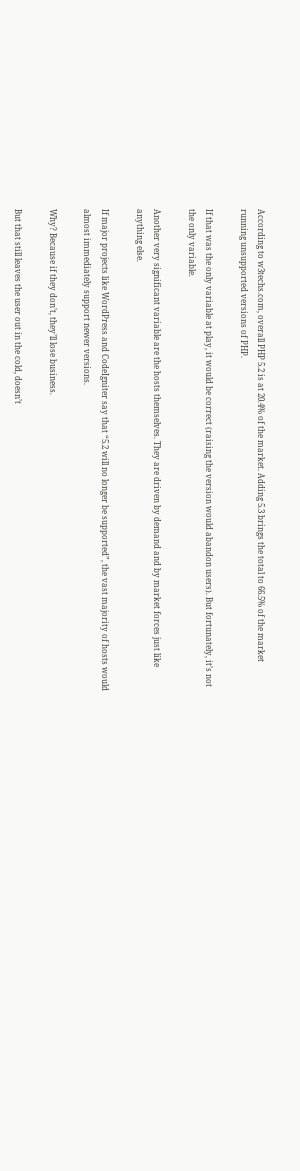According to w3techs.com, overall PHP 5.2 is at 20.4% of the market. Adding 5.3 brings the total to 66.5% of the market running unsupported versions of PHP.

If that was the only variable at play, it would be correct (raising the version would abandon users). But fortunately, it’s not the only variable.

Another very significant variable are the hosts themselves. They are driven by demand and by market forces just like anything else.

If major projects like WordPress and CodeIgniter say that “5.2 will no longer be supported”, the vast majority of hosts would almost immediately support newer versions.

Why? Because if they don’t, they’ll lose business.

But that still leaves the user out in the cold, doesn’t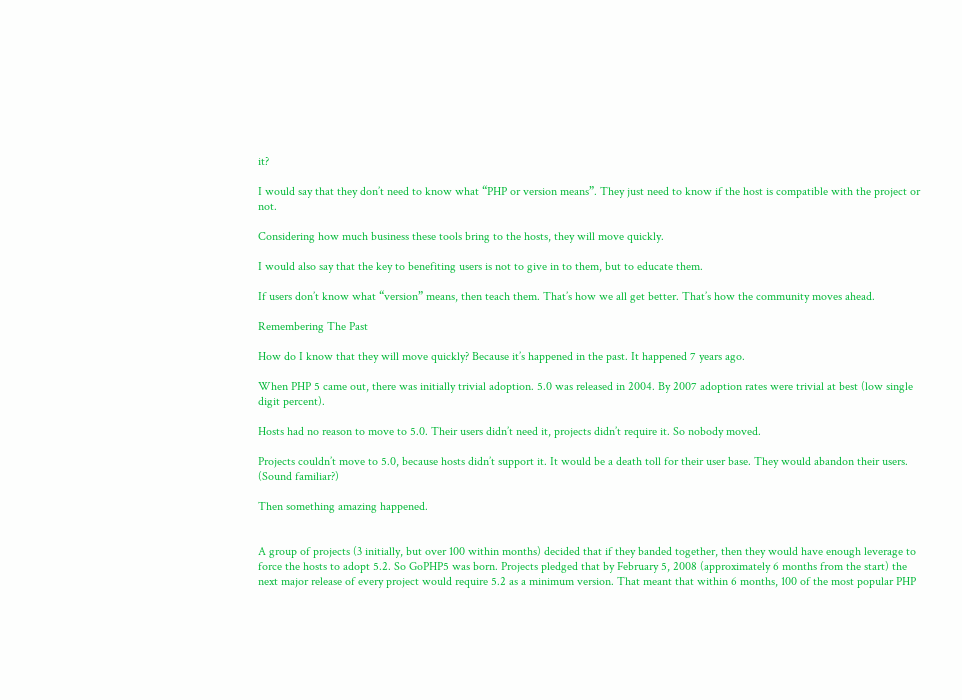it?

I would say that they don’t need to know what “PHP or version means”. They just need to know if the host is compatible with the project or not.

Considering how much business these tools bring to the hosts, they will move quickly.

I would also say that the key to benefiting users is not to give in to them, but to educate them.

If users don’t know what “version” means, then teach them. That’s how we all get better. That’s how the community moves ahead.

Remembering The Past

How do I know that they will move quickly? Because it’s happened in the past. It happened 7 years ago.

When PHP 5 came out, there was initially trivial adoption. 5.0 was released in 2004. By 2007 adoption rates were trivial at best (low single digit percent).

Hosts had no reason to move to 5.0. Their users didn’t need it, projects didn’t require it. So nobody moved.

Projects couldn’t move to 5.0, because hosts didn’t support it. It would be a death toll for their user base. They would abandon their users. (Sound familiar?)

Then something amazing happened.


A group of projects (3 initially, but over 100 within months) decided that if they banded together, then they would have enough leverage to force the hosts to adopt 5.2. So GoPHP5 was born. Projects pledged that by February 5, 2008 (approximately 6 months from the start) the next major release of every project would require 5.2 as a minimum version. That meant that within 6 months, 100 of the most popular PHP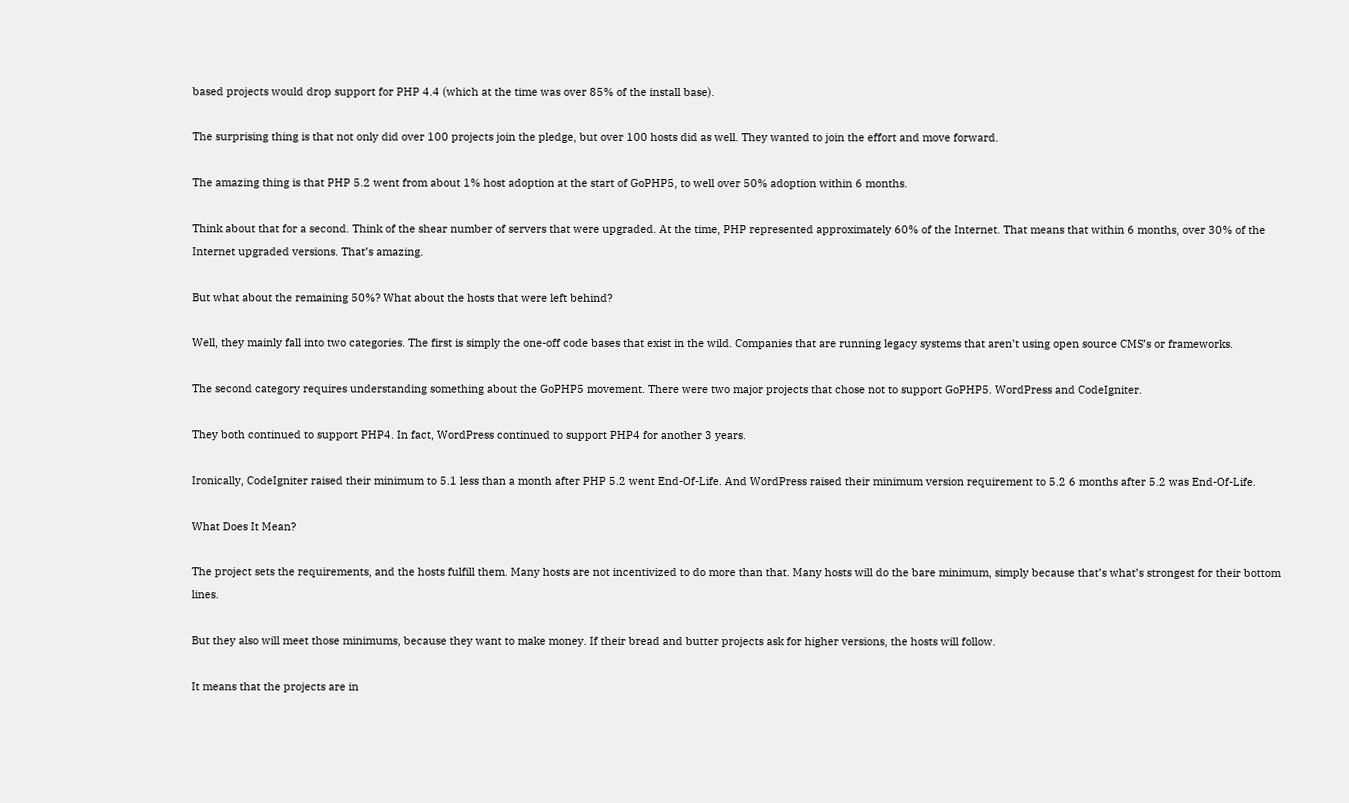based projects would drop support for PHP 4.4 (which at the time was over 85% of the install base).

The surprising thing is that not only did over 100 projects join the pledge, but over 100 hosts did as well. They wanted to join the effort and move forward.

The amazing thing is that PHP 5.2 went from about 1% host adoption at the start of GoPHP5, to well over 50% adoption within 6 months.

Think about that for a second. Think of the shear number of servers that were upgraded. At the time, PHP represented approximately 60% of the Internet. That means that within 6 months, over 30% of the Internet upgraded versions. That’s amazing.

But what about the remaining 50%? What about the hosts that were left behind?

Well, they mainly fall into two categories. The first is simply the one-off code bases that exist in the wild. Companies that are running legacy systems that aren’t using open source CMS’s or frameworks.

The second category requires understanding something about the GoPHP5 movement. There were two major projects that chose not to support GoPHP5. WordPress and CodeIgniter.

They both continued to support PHP4. In fact, WordPress continued to support PHP4 for another 3 years.

Ironically, CodeIgniter raised their minimum to 5.1 less than a month after PHP 5.2 went End-Of-Life. And WordPress raised their minimum version requirement to 5.2 6 months after 5.2 was End-Of-Life.

What Does It Mean?

The project sets the requirements, and the hosts fulfill them. Many hosts are not incentivized to do more than that. Many hosts will do the bare minimum, simply because that’s what’s strongest for their bottom lines.

But they also will meet those minimums, because they want to make money. If their bread and butter projects ask for higher versions, the hosts will follow.

It means that the projects are in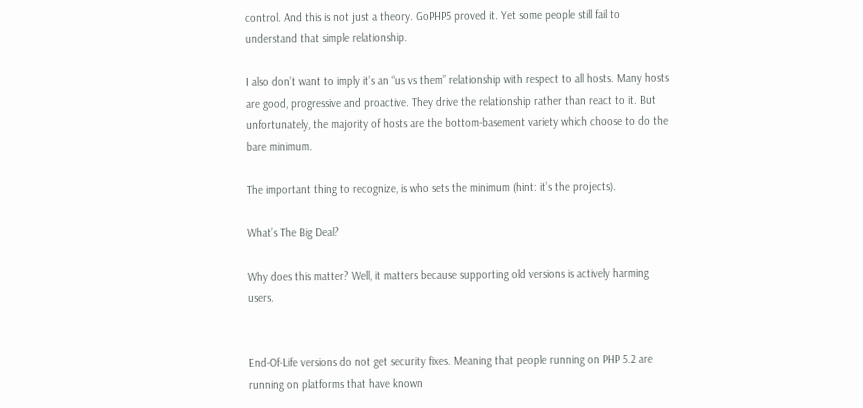control. And this is not just a theory. GoPHP5 proved it. Yet some people still fail to understand that simple relationship.

I also don’t want to imply it’s an “us vs them” relationship with respect to all hosts. Many hosts are good, progressive and proactive. They drive the relationship rather than react to it. But unfortunately, the majority of hosts are the bottom-basement variety which choose to do the bare minimum.

The important thing to recognize, is who sets the minimum (hint: it’s the projects).

What’s The Big Deal?

Why does this matter? Well, it matters because supporting old versions is actively harming users.


End-Of-Life versions do not get security fixes. Meaning that people running on PHP 5.2 are running on platforms that have known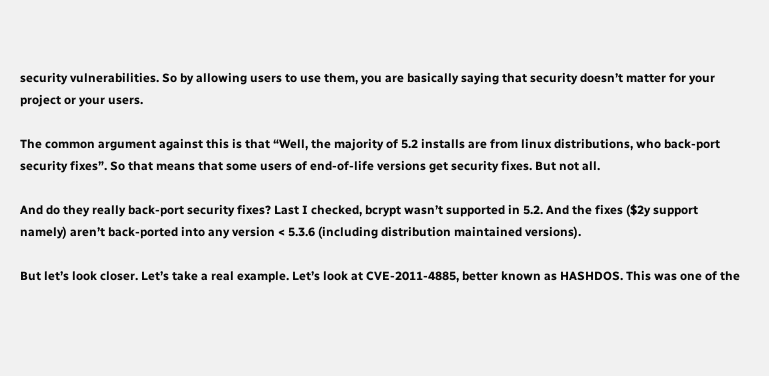security vulnerabilities. So by allowing users to use them, you are basically saying that security doesn’t matter for your project or your users.

The common argument against this is that “Well, the majority of 5.2 installs are from linux distributions, who back-port security fixes”. So that means that some users of end-of-life versions get security fixes. But not all.

And do they really back-port security fixes? Last I checked, bcrypt wasn’t supported in 5.2. And the fixes ($2y support namely) aren’t back-ported into any version < 5.3.6 (including distribution maintained versions).

But let’s look closer. Let’s take a real example. Let’s look at CVE-2011-4885, better known as HASHDOS. This was one of the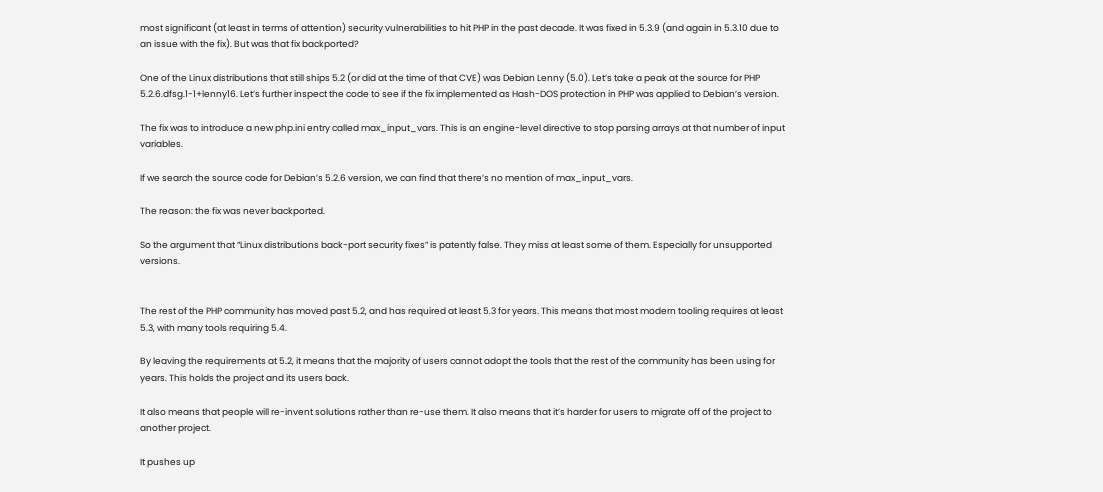most significant (at least in terms of attention) security vulnerabilities to hit PHP in the past decade. It was fixed in 5.3.9 (and again in 5.3.10 due to an issue with the fix). But was that fix backported?

One of the Linux distributions that still ships 5.2 (or did at the time of that CVE) was Debian Lenny (5.0). Let’s take a peak at the source for PHP 5.2.6.dfsg.1-1+lenny16. Let’s further inspect the code to see if the fix implemented as Hash-DOS protection in PHP was applied to Debian’s version.

The fix was to introduce a new php.ini entry called max_input_vars. This is an engine-level directive to stop parsing arrays at that number of input variables.

If we search the source code for Debian’s 5.2.6 version, we can find that there’s no mention of max_input_vars.

The reason: the fix was never backported.

So the argument that “Linux distributions back-port security fixes” is patently false. They miss at least some of them. Especially for unsupported versions.


The rest of the PHP community has moved past 5.2, and has required at least 5.3 for years. This means that most modern tooling requires at least 5.3, with many tools requiring 5.4.

By leaving the requirements at 5.2, it means that the majority of users cannot adopt the tools that the rest of the community has been using for years. This holds the project and its users back.

It also means that people will re-invent solutions rather than re-use them. It also means that it’s harder for users to migrate off of the project to another project.

It pushes up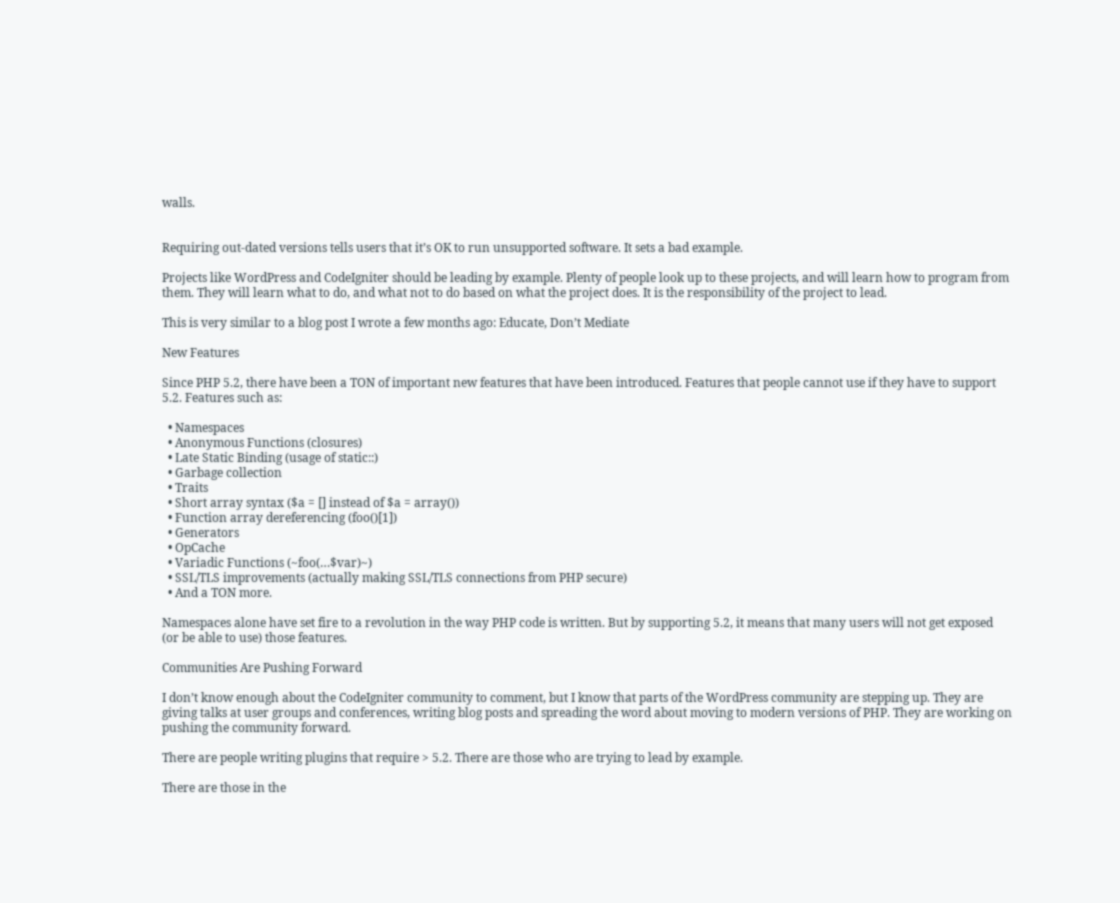walls.


Requiring out-dated versions tells users that it’s OK to run unsupported software. It sets a bad example.

Projects like WordPress and CodeIgniter should be leading by example. Plenty of people look up to these projects, and will learn how to program from them. They will learn what to do, and what not to do based on what the project does. It is the responsibility of the project to lead.

This is very similar to a blog post I wrote a few months ago: Educate, Don’t Mediate

New Features

Since PHP 5.2, there have been a TON of important new features that have been introduced. Features that people cannot use if they have to support 5.2. Features such as:

  • Namespaces
  • Anonymous Functions (closures)
  • Late Static Binding (usage of static::)
  • Garbage collection
  • Traits
  • Short array syntax ($a = [] instead of $a = array())
  • Function array dereferencing (foo()[1])
  • Generators
  • OpCache
  • Variadic Functions (~foo(…$var)~)
  • SSL/TLS improvements (actually making SSL/TLS connections from PHP secure)
  • And a TON more.

Namespaces alone have set fire to a revolution in the way PHP code is written. But by supporting 5.2, it means that many users will not get exposed (or be able to use) those features.

Communities Are Pushing Forward

I don’t know enough about the CodeIgniter community to comment, but I know that parts of the WordPress community are stepping up. They are giving talks at user groups and conferences, writing blog posts and spreading the word about moving to modern versions of PHP. They are working on pushing the community forward.

There are people writing plugins that require > 5.2. There are those who are trying to lead by example.

There are those in the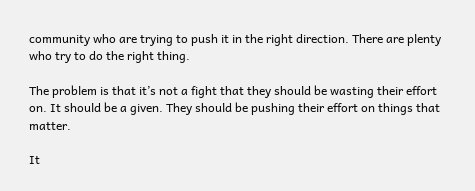community who are trying to push it in the right direction. There are plenty who try to do the right thing.

The problem is that it’s not a fight that they should be wasting their effort on. It should be a given. They should be pushing their effort on things that matter.

It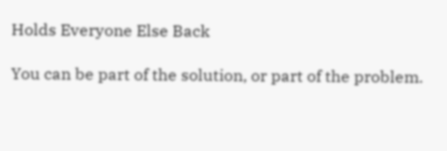Holds Everyone Else Back

You can be part of the solution, or part of the problem.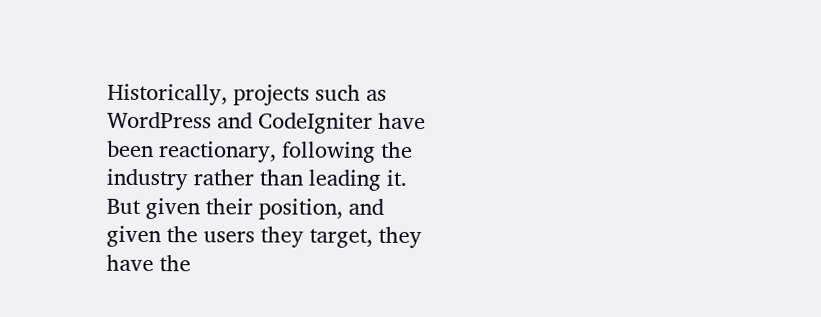Historically, projects such as WordPress and CodeIgniter have been reactionary, following the industry rather than leading it. But given their position, and given the users they target, they have the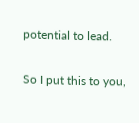potential to lead.

So I put this to you,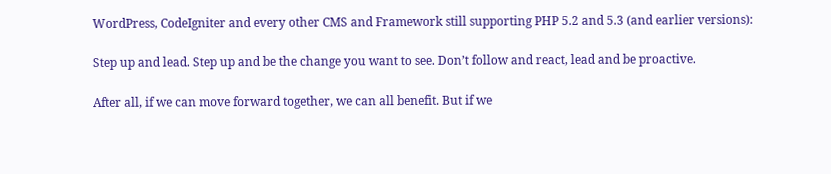WordPress, CodeIgniter and every other CMS and Framework still supporting PHP 5.2 and 5.3 (and earlier versions):

Step up and lead. Step up and be the change you want to see. Don’t follow and react, lead and be proactive.

After all, if we can move forward together, we can all benefit. But if we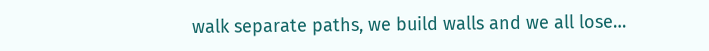walk separate paths, we build walls and we all lose…